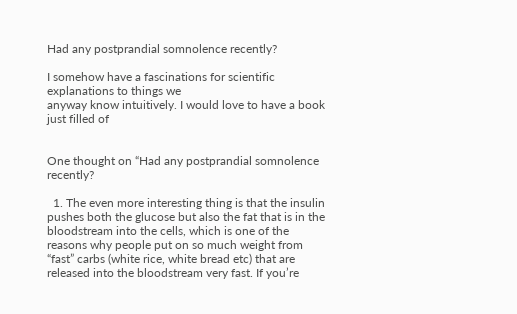Had any postprandial somnolence recently?

I somehow have a fascinations for scientific explanations to things we
anyway know intuitively. I would love to have a book just filled of


One thought on “Had any postprandial somnolence recently?

  1. The even more interesting thing is that the insulin pushes both the glucose but also the fat that is in the bloodstream into the cells, which is one of the reasons why people put on so much weight from “fast” carbs (white rice, white bread etc) that are released into the bloodstream very fast. If you’re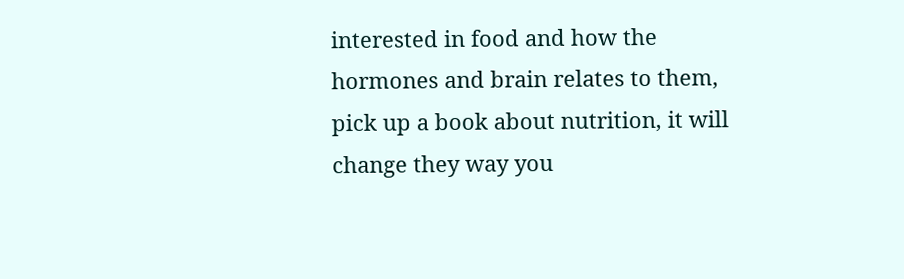interested in food and how the hormones and brain relates to them, pick up a book about nutrition, it will change they way you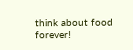think about food forever!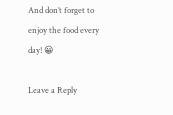And don’t forget to enjoy the food every day! 😀

Leave a Reply